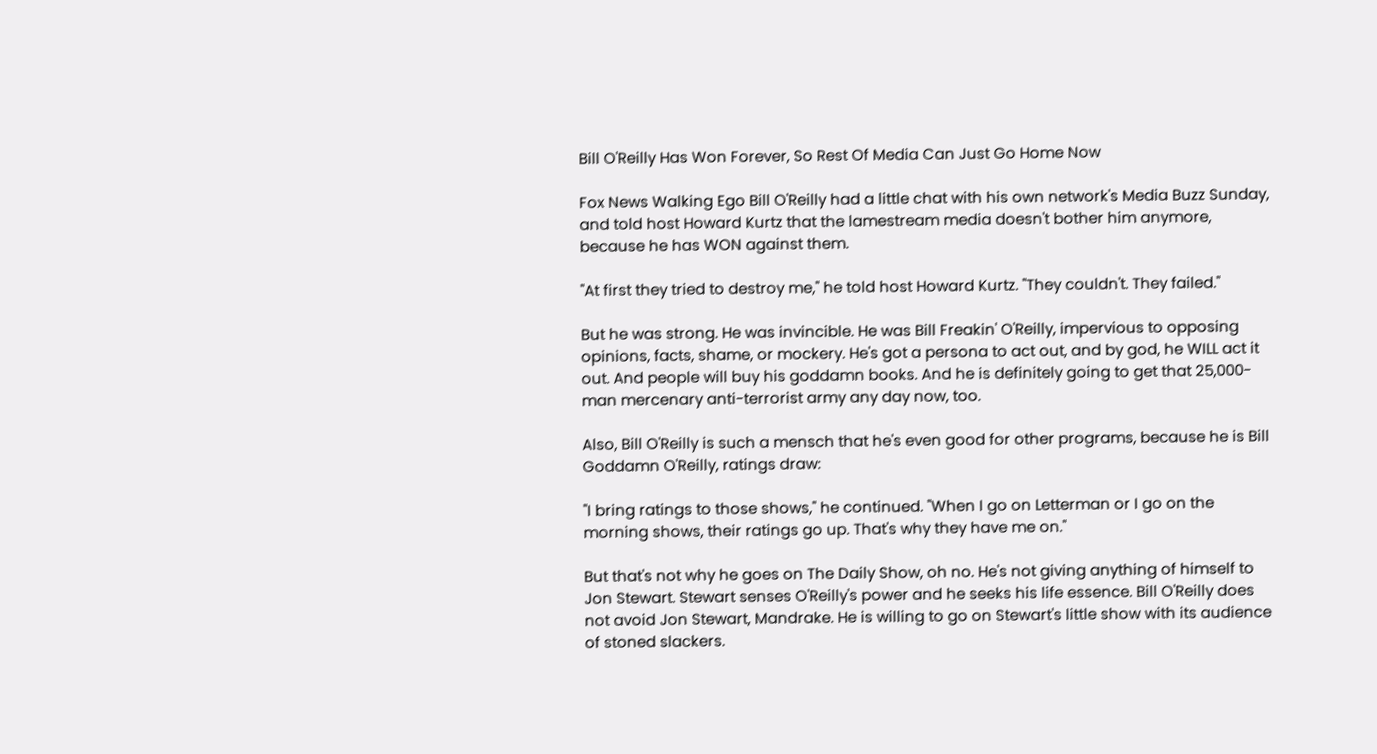Bill O'Reilly Has Won Forever, So Rest Of Media Can Just Go Home Now

Fox News Walking Ego Bill O'Reilly had a little chat with his own network's Media Buzz Sunday, and told host Howard Kurtz that the lamestream media doesn't bother him anymore, because he has WON against them.

"At first they tried to destroy me," he told host Howard Kurtz. "They couldn't. They failed."

But he was strong. He was invincible. He was Bill Freakin' O'Reilly, impervious to opposing opinions, facts, shame, or mockery. He's got a persona to act out, and by god, he WILL act it out. And people will buy his goddamn books. And he is definitely going to get that 25,000-man mercenary anti-terrorist army any day now, too.

Also, Bill O'Reilly is such a mensch that he's even good for other programs, because he is Bill Goddamn O'Reilly, ratings draw:

"I bring ratings to those shows," he continued. "When I go on Letterman or I go on the morning shows, their ratings go up. That's why they have me on."

But that's not why he goes on The Daily Show, oh no. He's not giving anything of himself to Jon Stewart. Stewart senses O'Reilly's power and he seeks his life essence. Bill O'Reilly does not avoid Jon Stewart, Mandrake. He is willing to go on Stewart's little show with its audience of stoned slackers.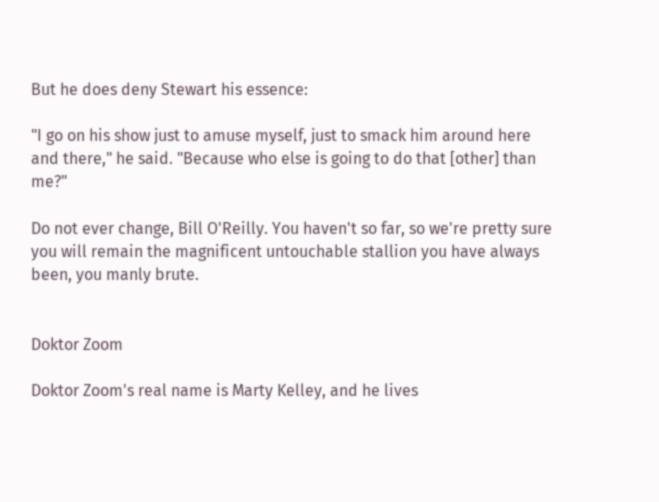But he does deny Stewart his essence:

"I go on his show just to amuse myself, just to smack him around here and there," he said. "Because who else is going to do that [other] than me?"

Do not ever change, Bill O'Reilly. You haven't so far, so we're pretty sure you will remain the magnificent untouchable stallion you have always been, you manly brute.


Doktor Zoom

Doktor Zoom's real name is Marty Kelley, and he lives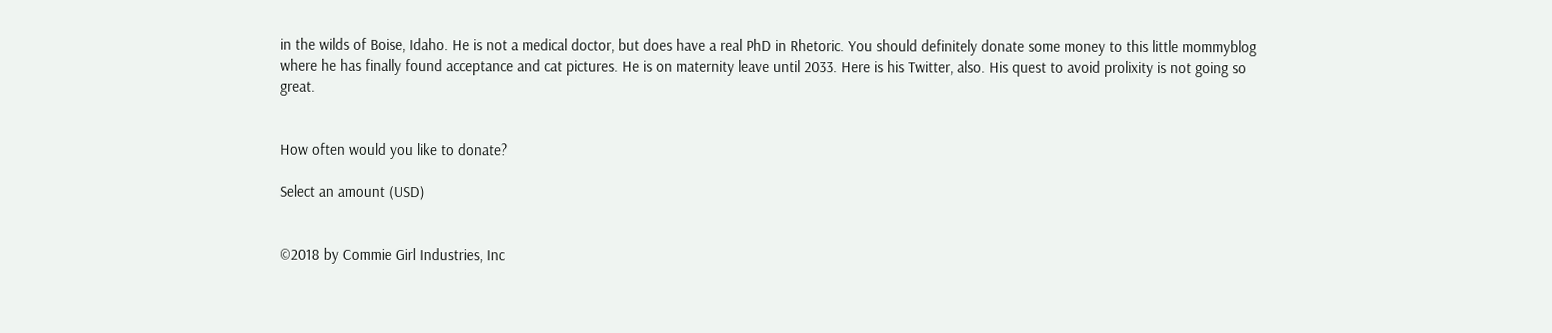in the wilds of Boise, Idaho. He is not a medical doctor, but does have a real PhD in Rhetoric. You should definitely donate some money to this little mommyblog where he has finally found acceptance and cat pictures. He is on maternity leave until 2033. Here is his Twitter, also. His quest to avoid prolixity is not going so great.


How often would you like to donate?

Select an amount (USD)


©2018 by Commie Girl Industries, Inc